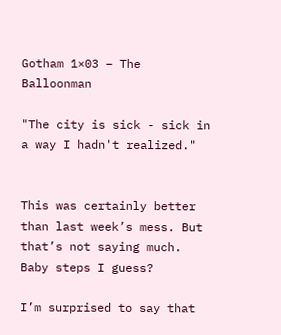Gotham 1×03 – The Balloonman

"The city is sick - sick in a way I hadn't realized."


This was certainly better than last week’s mess. But that’s not saying much. Baby steps I guess?

I’m surprised to say that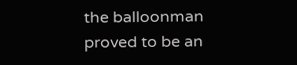the balloonman proved to be an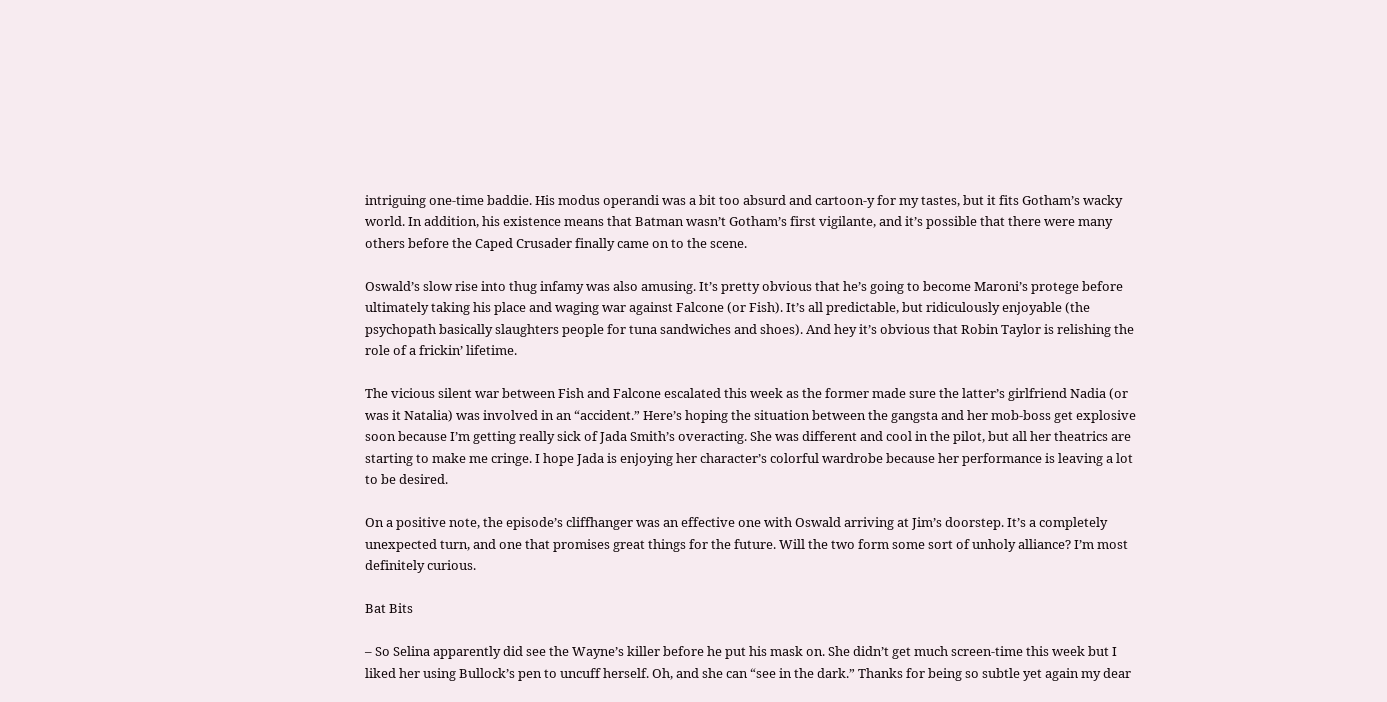intriguing one-time baddie. His modus operandi was a bit too absurd and cartoon-y for my tastes, but it fits Gotham’s wacky world. In addition, his existence means that Batman wasn’t Gotham’s first vigilante, and it’s possible that there were many others before the Caped Crusader finally came on to the scene.

Oswald’s slow rise into thug infamy was also amusing. It’s pretty obvious that he’s going to become Maroni’s protege before ultimately taking his place and waging war against Falcone (or Fish). It’s all predictable, but ridiculously enjoyable (the psychopath basically slaughters people for tuna sandwiches and shoes). And hey it’s obvious that Robin Taylor is relishing the role of a frickin’ lifetime.

The vicious silent war between Fish and Falcone escalated this week as the former made sure the latter’s girlfriend Nadia (or was it Natalia) was involved in an “accident.” Here’s hoping the situation between the gangsta and her mob-boss get explosive soon because I’m getting really sick of Jada Smith’s overacting. She was different and cool in the pilot, but all her theatrics are starting to make me cringe. I hope Jada is enjoying her character’s colorful wardrobe because her performance is leaving a lot to be desired.

On a positive note, the episode’s cliffhanger was an effective one with Oswald arriving at Jim’s doorstep. It’s a completely unexpected turn, and one that promises great things for the future. Will the two form some sort of unholy alliance? I’m most definitely curious.

Bat Bits

– So Selina apparently did see the Wayne’s killer before he put his mask on. She didn’t get much screen-time this week but I liked her using Bullock’s pen to uncuff herself. Oh, and she can “see in the dark.” Thanks for being so subtle yet again my dear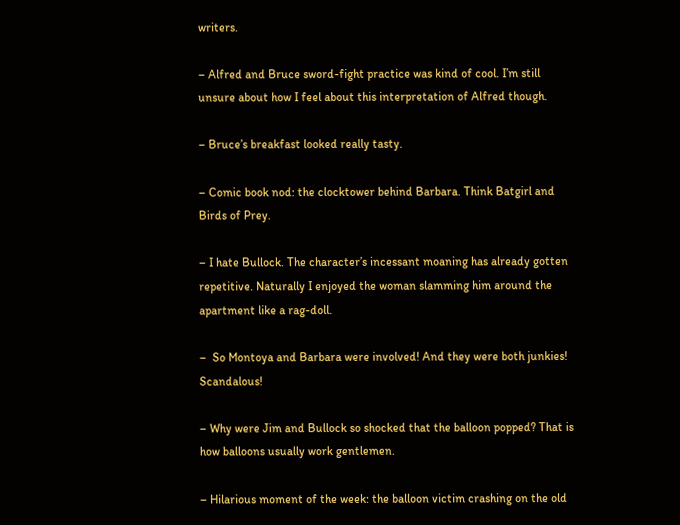writers.

– Alfred and Bruce sword-fight practice was kind of cool. I’m still unsure about how I feel about this interpretation of Alfred though.

– Bruce’s breakfast looked really tasty.

– Comic book nod: the clocktower behind Barbara. Think Batgirl and Birds of Prey.

– I hate Bullock. The character’s incessant moaning has already gotten repetitive. Naturally I enjoyed the woman slamming him around the apartment like a rag-doll.

–  So Montoya and Barbara were involved! And they were both junkies! Scandalous!

– Why were Jim and Bullock so shocked that the balloon popped? That is how balloons usually work gentlemen.

– Hilarious moment of the week: the balloon victim crashing on the old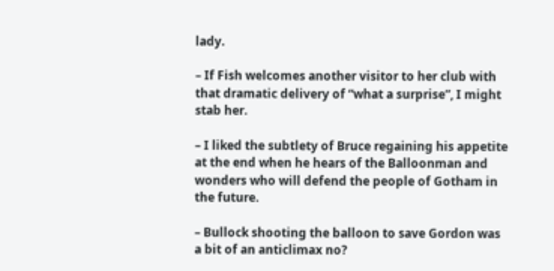lady.

– If Fish welcomes another visitor to her club with that dramatic delivery of “what a surprise”, I might stab her.

– I liked the subtlety of Bruce regaining his appetite at the end when he hears of the Balloonman and wonders who will defend the people of Gotham in the future.

– Bullock shooting the balloon to save Gordon was a bit of an anticlimax no?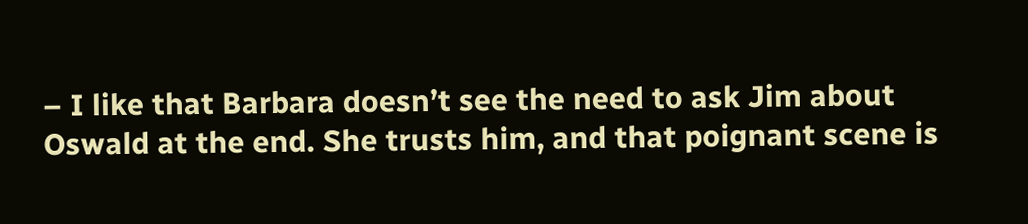– I like that Barbara doesn’t see the need to ask Jim about Oswald at the end. She trusts him, and that poignant scene is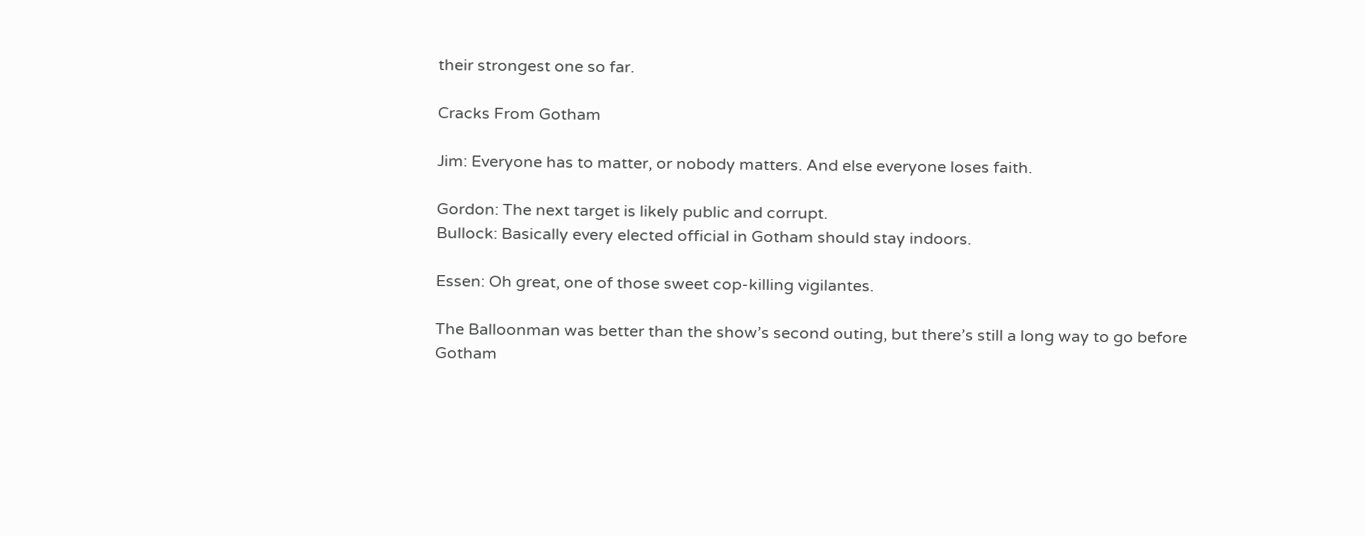their strongest one so far.

Cracks From Gotham

Jim: Everyone has to matter, or nobody matters. And else everyone loses faith.

Gordon: The next target is likely public and corrupt.
Bullock: Basically every elected official in Gotham should stay indoors.

Essen: Oh great, one of those sweet cop-killing vigilantes.

The Balloonman was better than the show’s second outing, but there’s still a long way to go before Gotham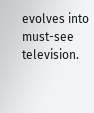evolves into must-see television.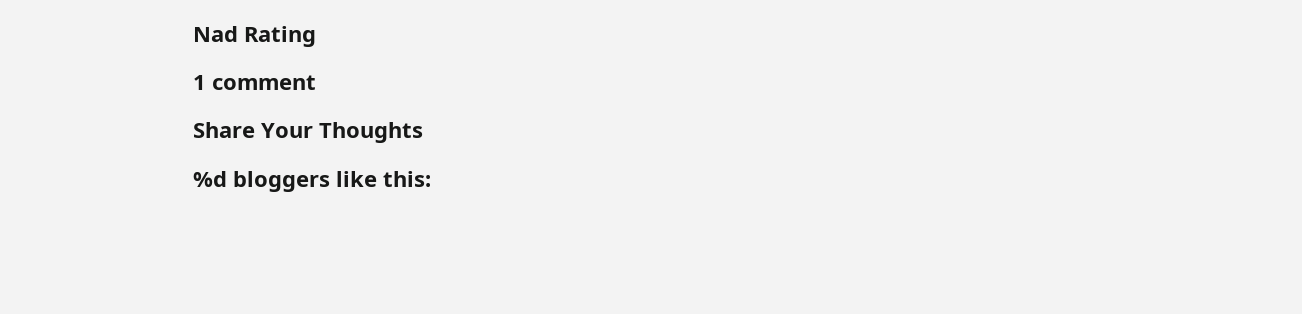Nad Rating

1 comment

Share Your Thoughts

%d bloggers like this: